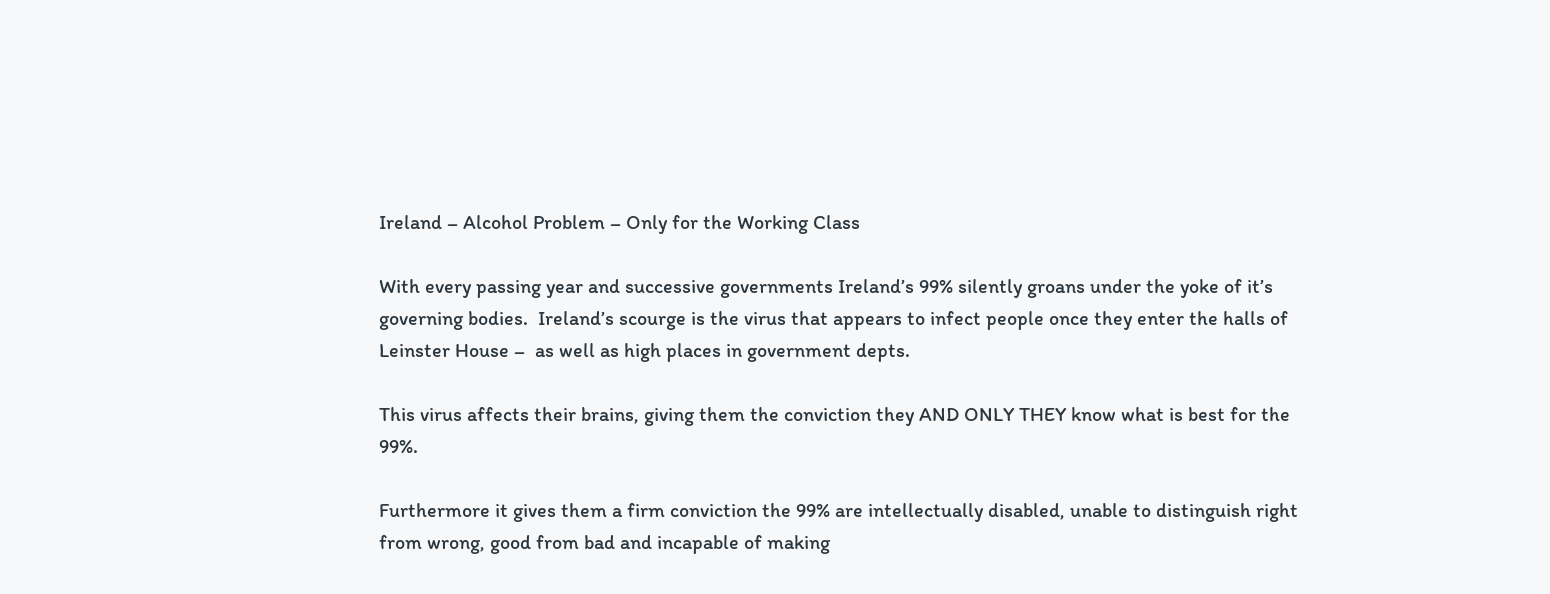Ireland – Alcohol Problem – Only for the Working Class

With every passing year and successive governments Ireland’s 99% silently groans under the yoke of it’s governing bodies.  Ireland’s scourge is the virus that appears to infect people once they enter the halls of Leinster House –  as well as high places in government depts.

This virus affects their brains, giving them the conviction they AND ONLY THEY know what is best for the 99%.

Furthermore it gives them a firm conviction the 99% are intellectually disabled, unable to distinguish right from wrong, good from bad and incapable of making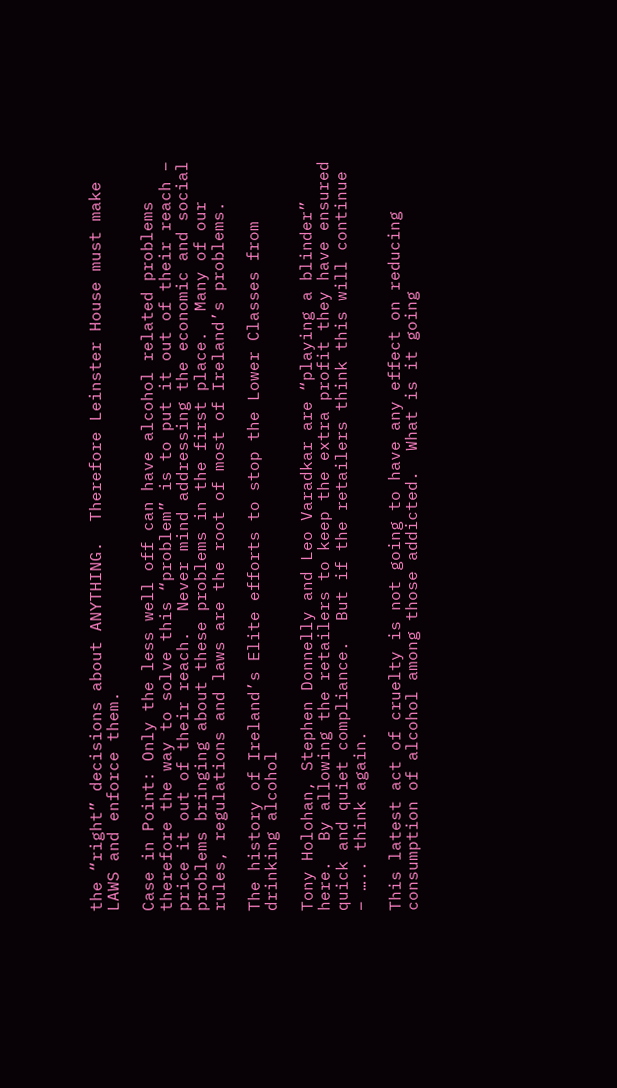the “right” decisions about ANYTHING.  Therefore Leinster House must make LAWS and enforce them.

Case in Point: Only the less well off can have alcohol related problems therefore the way to solve this “problem” is to put it out of their reach – price it out of their reach.  Never mind addressing the economic and social problems bringing about these problems in the first place.  Many of our rules, regulations and laws are the root of most of Ireland’s problems.

The history of Ireland’s Elite efforts to stop the Lower Classes from drinking alcohol

Tony Holohan, Stephen Donnelly and Leo Varadkar are “playing a blinder” here.  By allowing the retailers to keep the extra profit they have ensured quick and quiet compliance.  But if the retailers think this will continue – ….. think again.

This latest act of cruelty is not going to have any effect on reducing consumption of alcohol among those addicted.  What is it going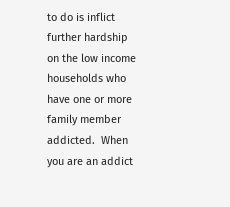to do is inflict further hardship on the low income households who have one or more family member addicted.  When you are an addict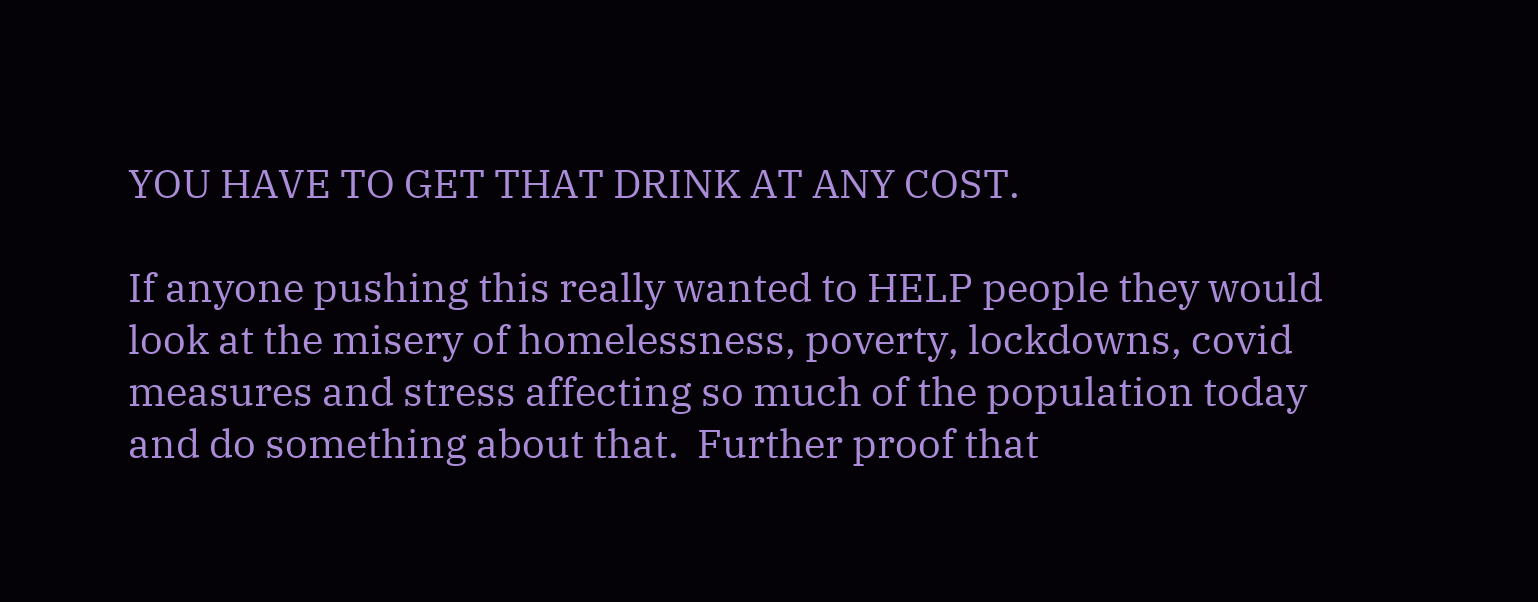YOU HAVE TO GET THAT DRINK AT ANY COST.

If anyone pushing this really wanted to HELP people they would look at the misery of homelessness, poverty, lockdowns, covid measures and stress affecting so much of the population today and do something about that.  Further proof that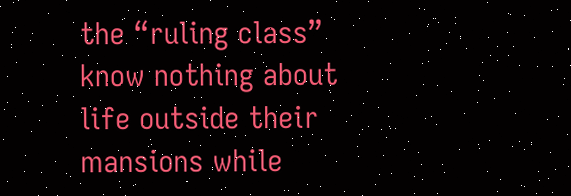the “ruling class” know nothing about life outside their mansions while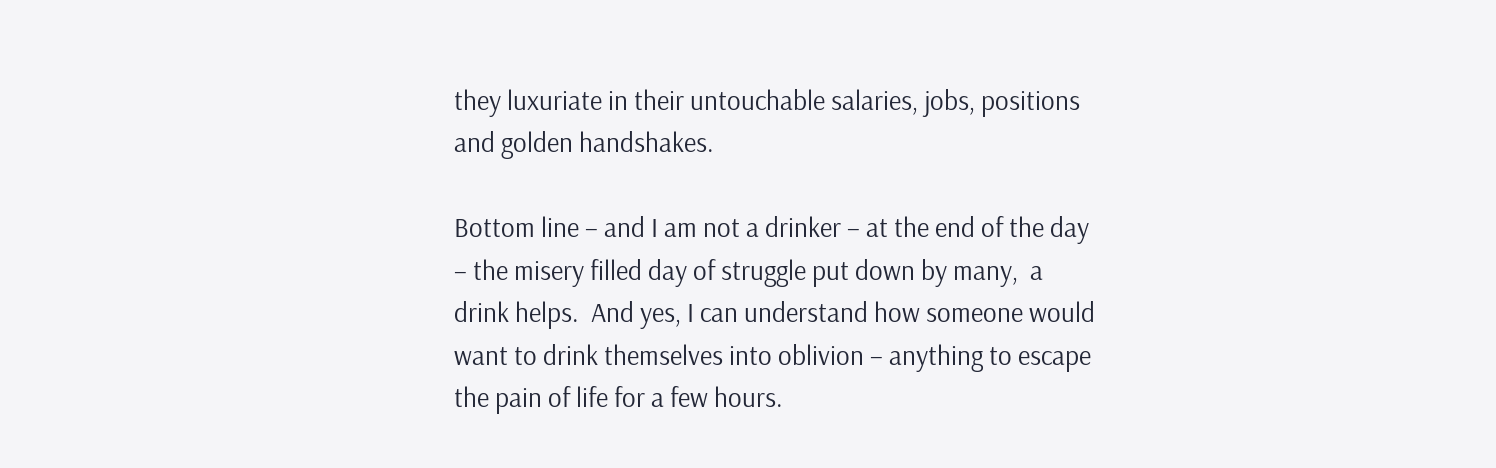they luxuriate in their untouchable salaries, jobs, positions and golden handshakes.

Bottom line – and I am not a drinker – at the end of the day – the misery filled day of struggle put down by many,  a drink helps.  And yes, I can understand how someone would want to drink themselves into oblivion – anything to escape the pain of life for a few hours.